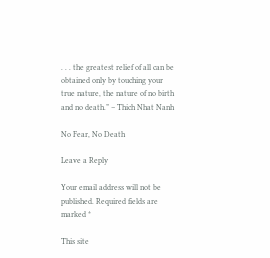. . . the greatest relief of all can be obtained only by touching your true nature, the nature of no birth and no death.” – Thich Nhat Nanh

No Fear, No Death

Leave a Reply

Your email address will not be published. Required fields are marked *

This site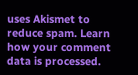uses Akismet to reduce spam. Learn how your comment data is processed.